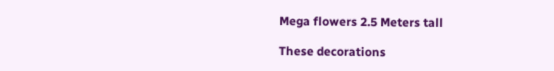Mega flowers 2.5 Meters tall

These decorations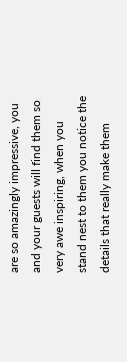are so amazingly impressive, you and your guests will find them so very awe inspiring, when you stand nest to them you notice the details that really make them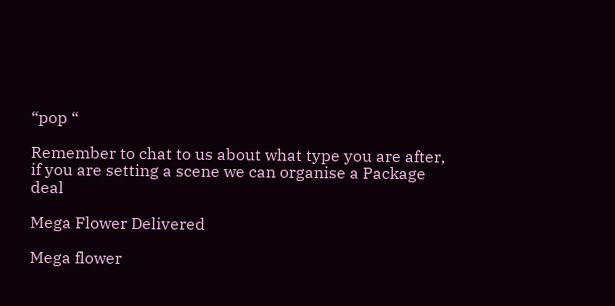“pop “

Remember to chat to us about what type you are after, if you are setting a scene we can organise a Package deal

Mega Flower Delivered

Mega flower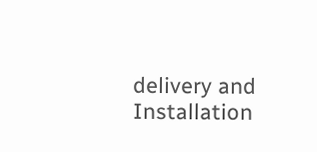delivery and Installation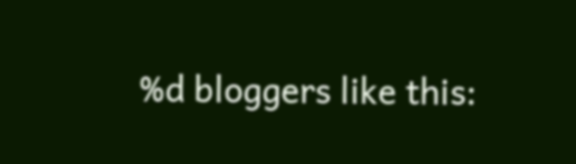%d bloggers like this: